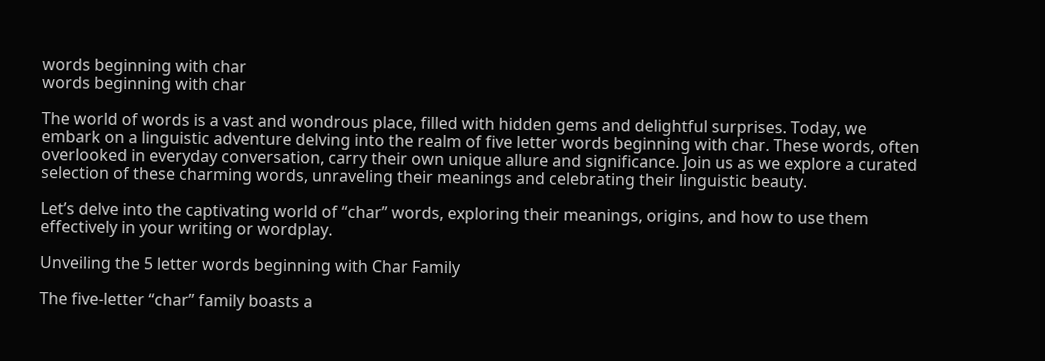words beginning with char
words beginning with char

The world of words is a vast and wondrous place, filled with hidden gems and delightful surprises. Today, we embark on a linguistic adventure delving into the realm of five letter words beginning with char. These words, often overlooked in everyday conversation, carry their own unique allure and significance. Join us as we explore a curated selection of these charming words, unraveling their meanings and celebrating their linguistic beauty.

Let’s delve into the captivating world of “char” words, exploring their meanings, origins, and how to use them effectively in your writing or wordplay.

Unveiling the 5 letter words beginning with Char Family

The five-letter “char” family boasts a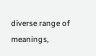diverse range of meanings,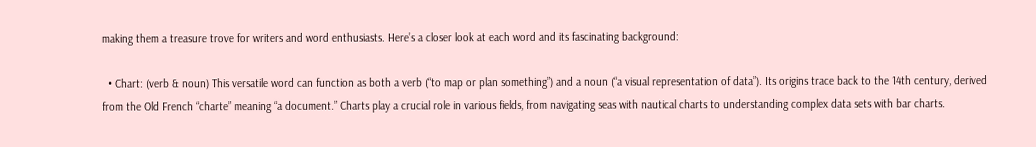making them a treasure trove for writers and word enthusiasts. Here’s a closer look at each word and its fascinating background:

  • Chart: (verb & noun) This versatile word can function as both a verb (“to map or plan something”) and a noun (“a visual representation of data”). Its origins trace back to the 14th century, derived from the Old French “charte” meaning “a document.” Charts play a crucial role in various fields, from navigating seas with nautical charts to understanding complex data sets with bar charts.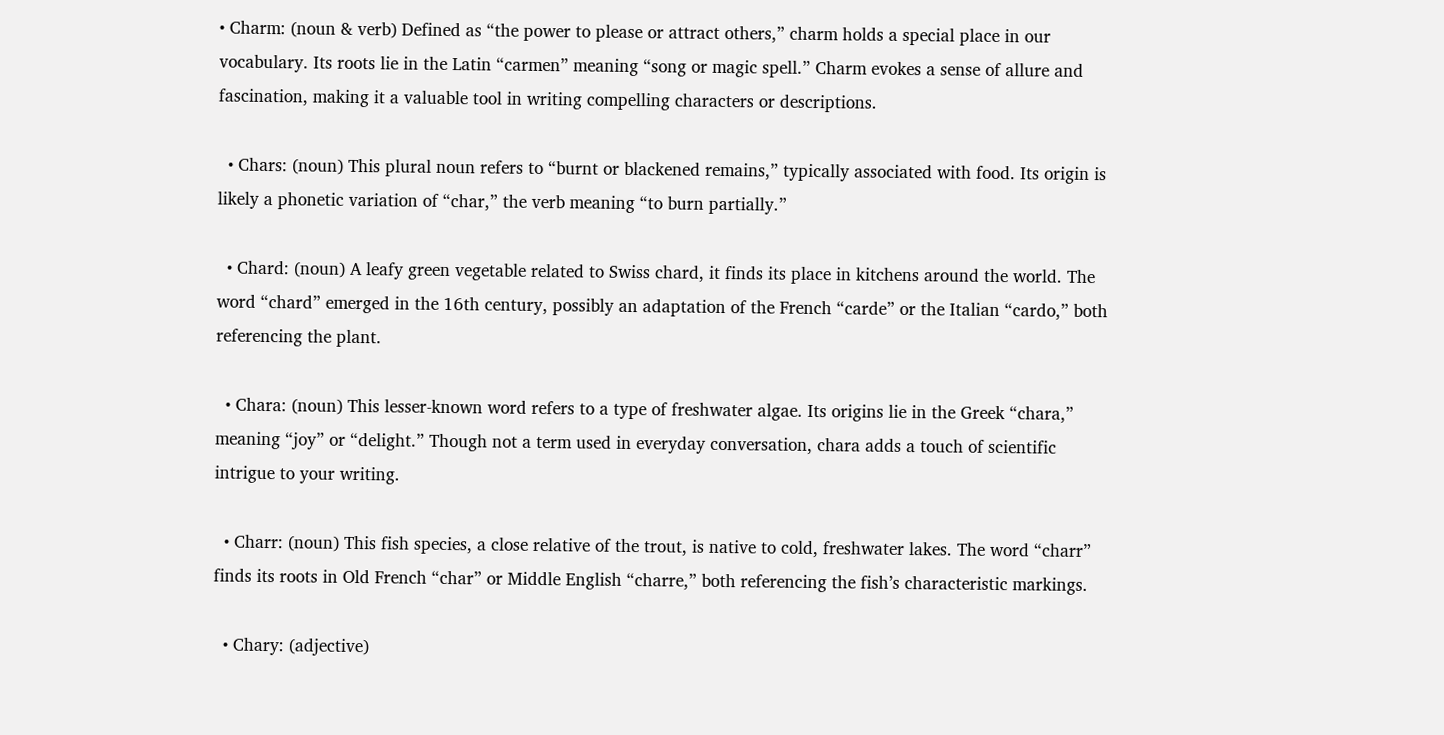• Charm: (noun & verb) Defined as “the power to please or attract others,” charm holds a special place in our vocabulary. Its roots lie in the Latin “carmen” meaning “song or magic spell.” Charm evokes a sense of allure and fascination, making it a valuable tool in writing compelling characters or descriptions.

  • Chars: (noun) This plural noun refers to “burnt or blackened remains,” typically associated with food. Its origin is likely a phonetic variation of “char,” the verb meaning “to burn partially.”

  • Chard: (noun) A leafy green vegetable related to Swiss chard, it finds its place in kitchens around the world. The word “chard” emerged in the 16th century, possibly an adaptation of the French “carde” or the Italian “cardo,” both referencing the plant.

  • Chara: (noun) This lesser-known word refers to a type of freshwater algae. Its origins lie in the Greek “chara,” meaning “joy” or “delight.” Though not a term used in everyday conversation, chara adds a touch of scientific intrigue to your writing.

  • Charr: (noun) This fish species, a close relative of the trout, is native to cold, freshwater lakes. The word “charr” finds its roots in Old French “char” or Middle English “charre,” both referencing the fish’s characteristic markings.

  • Chary: (adjective)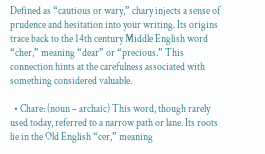Defined as “cautious or wary,” chary injects a sense of prudence and hesitation into your writing. Its origins trace back to the 14th century Middle English word “cher,” meaning “dear” or “precious.” This connection hints at the carefulness associated with something considered valuable.

  • Chare: (noun – archaic) This word, though rarely used today, referred to a narrow path or lane. Its roots lie in the Old English “cer,” meaning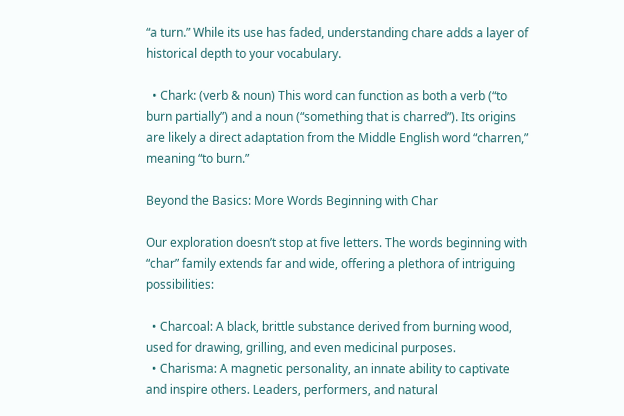“a turn.” While its use has faded, understanding chare adds a layer of historical depth to your vocabulary.

  • Chark: (verb & noun) This word can function as both a verb (“to burn partially”) and a noun (“something that is charred”). Its origins are likely a direct adaptation from the Middle English word “charren,” meaning “to burn.”

Beyond the Basics: More Words Beginning with Char

Our exploration doesn’t stop at five letters. The words beginning with “char” family extends far and wide, offering a plethora of intriguing possibilities:

  • Charcoal: A black, brittle substance derived from burning wood, used for drawing, grilling, and even medicinal purposes.
  • Charisma: A magnetic personality, an innate ability to captivate and inspire others. Leaders, performers, and natural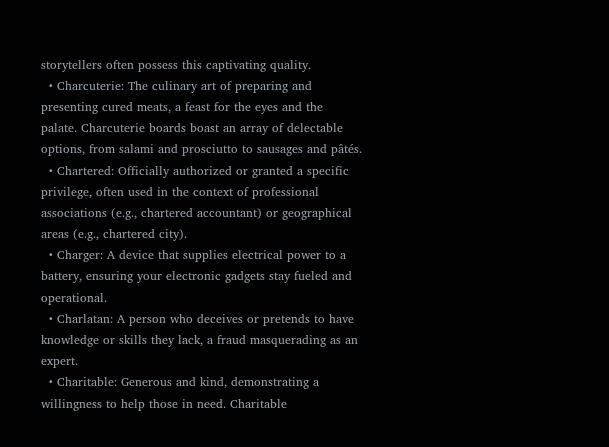storytellers often possess this captivating quality.
  • Charcuterie: The culinary art of preparing and presenting cured meats, a feast for the eyes and the palate. Charcuterie boards boast an array of delectable options, from salami and prosciutto to sausages and pâtés.
  • Chartered: Officially authorized or granted a specific privilege, often used in the context of professional associations (e.g., chartered accountant) or geographical areas (e.g., chartered city).
  • Charger: A device that supplies electrical power to a battery, ensuring your electronic gadgets stay fueled and operational.
  • Charlatan: A person who deceives or pretends to have knowledge or skills they lack, a fraud masquerading as an expert.
  • Charitable: Generous and kind, demonstrating a willingness to help those in need. Charitable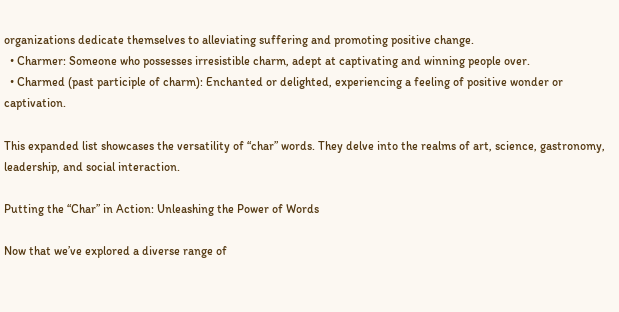organizations dedicate themselves to alleviating suffering and promoting positive change.
  • Charmer: Someone who possesses irresistible charm, adept at captivating and winning people over.
  • Charmed (past participle of charm): Enchanted or delighted, experiencing a feeling of positive wonder or captivation.

This expanded list showcases the versatility of “char” words. They delve into the realms of art, science, gastronomy, leadership, and social interaction.

Putting the “Char” in Action: Unleashing the Power of Words

Now that we’ve explored a diverse range of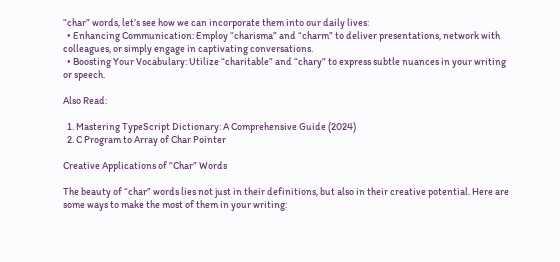“char” words, let’s see how we can incorporate them into our daily lives:
  • Enhancing Communication: Employ “charisma” and “charm” to deliver presentations, network with colleagues, or simply engage in captivating conversations.
  • Boosting Your Vocabulary: Utilize “charitable” and “chary” to express subtle nuances in your writing or speech.

Also Read:

  1. Mastering TypeScript Dictionary: A Comprehensive Guide (2024)
  2. C Program to Array of Char Pointer

Creative Applications of “Char” Words

The beauty of “char” words lies not just in their definitions, but also in their creative potential. Here are some ways to make the most of them in your writing: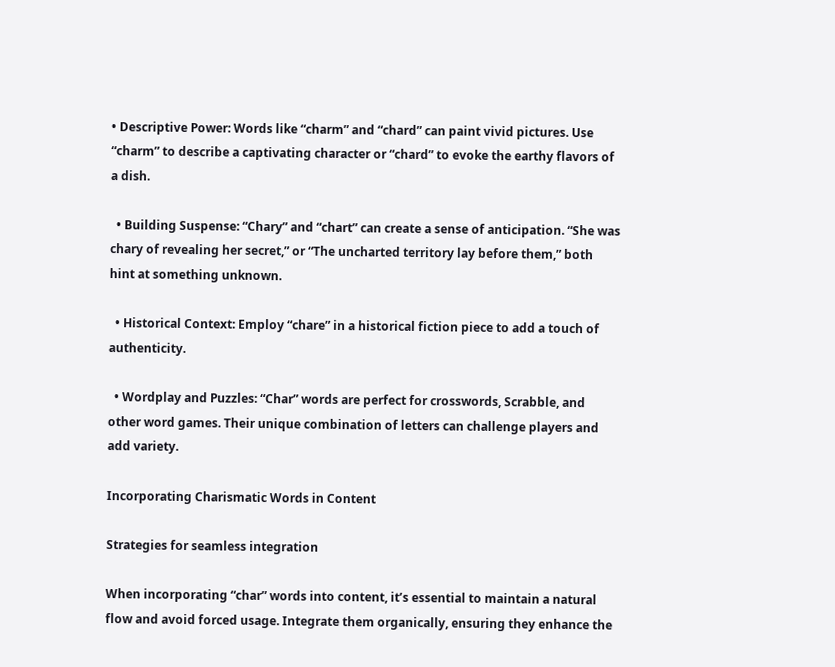• Descriptive Power: Words like “charm” and “chard” can paint vivid pictures. Use “charm” to describe a captivating character or “chard” to evoke the earthy flavors of a dish.

  • Building Suspense: “Chary” and “chart” can create a sense of anticipation. “She was chary of revealing her secret,” or “The uncharted territory lay before them,” both hint at something unknown.

  • Historical Context: Employ “chare” in a historical fiction piece to add a touch of authenticity.

  • Wordplay and Puzzles: “Char” words are perfect for crosswords, Scrabble, and other word games. Their unique combination of letters can challenge players and add variety.

Incorporating Charismatic Words in Content

Strategies for seamless integration

When incorporating “char” words into content, it’s essential to maintain a natural flow and avoid forced usage. Integrate them organically, ensuring they enhance the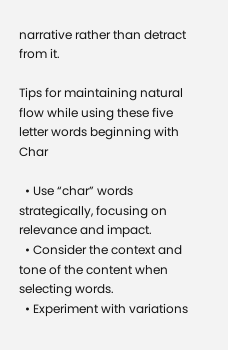narrative rather than detract from it.

Tips for maintaining natural flow while using these five letter words beginning with Char

  • Use “char” words strategically, focusing on relevance and impact.
  • Consider the context and tone of the content when selecting words.
  • Experiment with variations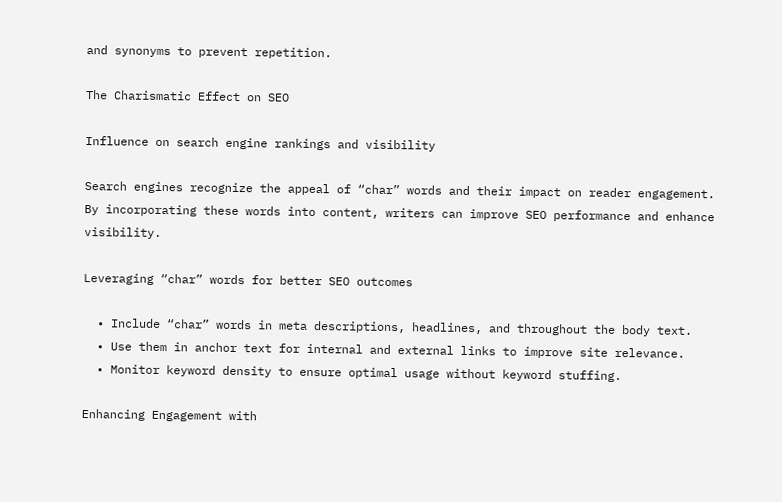and synonyms to prevent repetition.

The Charismatic Effect on SEO

Influence on search engine rankings and visibility

Search engines recognize the appeal of “char” words and their impact on reader engagement. By incorporating these words into content, writers can improve SEO performance and enhance visibility.

Leveraging “char” words for better SEO outcomes

  • Include “char” words in meta descriptions, headlines, and throughout the body text.
  • Use them in anchor text for internal and external links to improve site relevance.
  • Monitor keyword density to ensure optimal usage without keyword stuffing.

Enhancing Engagement with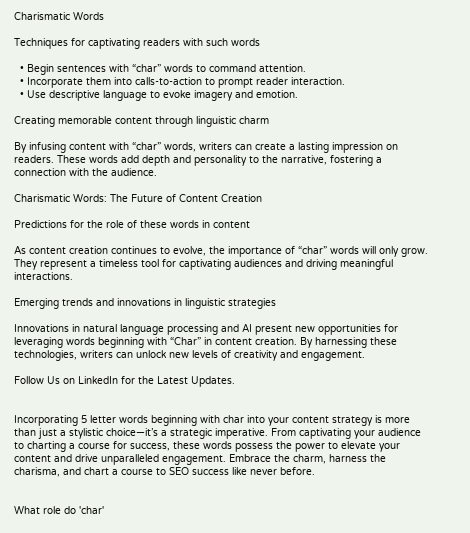Charismatic Words

Techniques for captivating readers with such words

  • Begin sentences with “char” words to command attention.
  • Incorporate them into calls-to-action to prompt reader interaction.
  • Use descriptive language to evoke imagery and emotion.

Creating memorable content through linguistic charm

By infusing content with “char” words, writers can create a lasting impression on readers. These words add depth and personality to the narrative, fostering a connection with the audience.

Charismatic Words: The Future of Content Creation

Predictions for the role of these words in content

As content creation continues to evolve, the importance of “char” words will only grow. They represent a timeless tool for captivating audiences and driving meaningful interactions.

Emerging trends and innovations in linguistic strategies

Innovations in natural language processing and AI present new opportunities for leveraging words beginning with “Char” in content creation. By harnessing these technologies, writers can unlock new levels of creativity and engagement.

Follow Us on LinkedIn for the Latest Updates.


Incorporating 5 letter words beginning with char into your content strategy is more than just a stylistic choice—it’s a strategic imperative. From captivating your audience to charting a course for success, these words possess the power to elevate your content and drive unparalleled engagement. Embrace the charm, harness the charisma, and chart a course to SEO success like never before.


What role do 'char'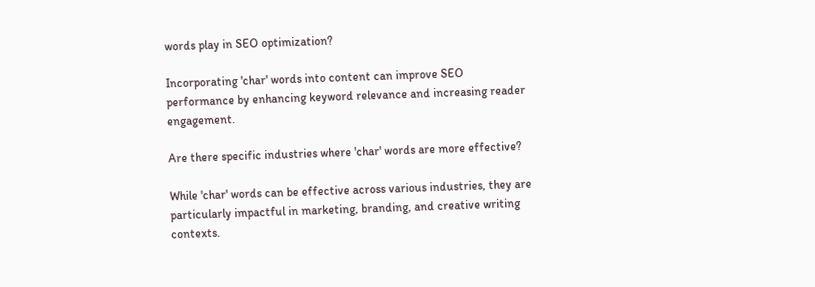words play in SEO optimization?

Incorporating 'char' words into content can improve SEO performance by enhancing keyword relevance and increasing reader engagement.

Are there specific industries where 'char' words are more effective?

While 'char' words can be effective across various industries, they are particularly impactful in marketing, branding, and creative writing contexts.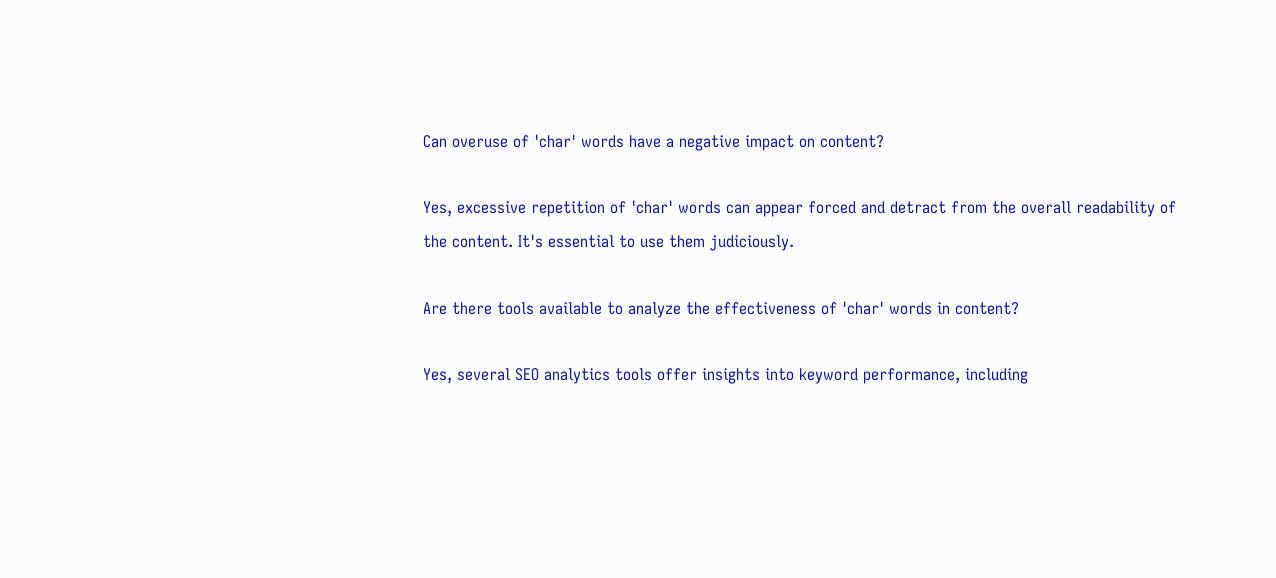Can overuse of 'char' words have a negative impact on content?

Yes, excessive repetition of 'char' words can appear forced and detract from the overall readability of the content. It's essential to use them judiciously.

Are there tools available to analyze the effectiveness of 'char' words in content?

Yes, several SEO analytics tools offer insights into keyword performance, including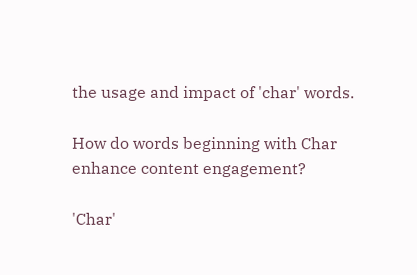the usage and impact of 'char' words.

How do words beginning with Char enhance content engagement?

'Char'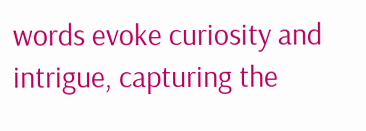words evoke curiosity and intrigue, capturing the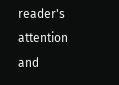reader's attention and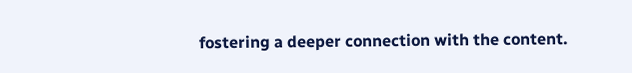fostering a deeper connection with the content.